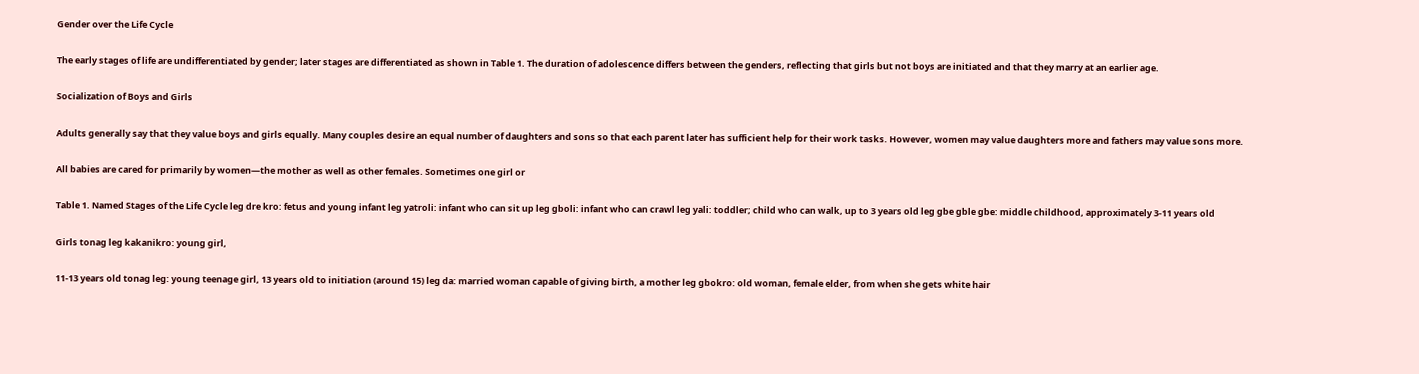Gender over the Life Cycle

The early stages of life are undifferentiated by gender; later stages are differentiated as shown in Table 1. The duration of adolescence differs between the genders, reflecting that girls but not boys are initiated and that they marry at an earlier age.

Socialization of Boys and Girls

Adults generally say that they value boys and girls equally. Many couples desire an equal number of daughters and sons so that each parent later has sufficient help for their work tasks. However, women may value daughters more and fathers may value sons more.

All babies are cared for primarily by women—the mother as well as other females. Sometimes one girl or

Table 1. Named Stages of the Life Cycle leg dre kro: fetus and young infant leg yatroli: infant who can sit up leg gboli: infant who can crawl leg yali: toddler; child who can walk, up to 3 years old leg gbe gble gbe: middle childhood, approximately 3-11 years old

Girls tonag leg kakanikro: young girl,

11-13 years old tonag leg: young teenage girl, 13 years old to initiation (around 15) leg da: married woman capable of giving birth, a mother leg gbokro: old woman, female elder, from when she gets white hair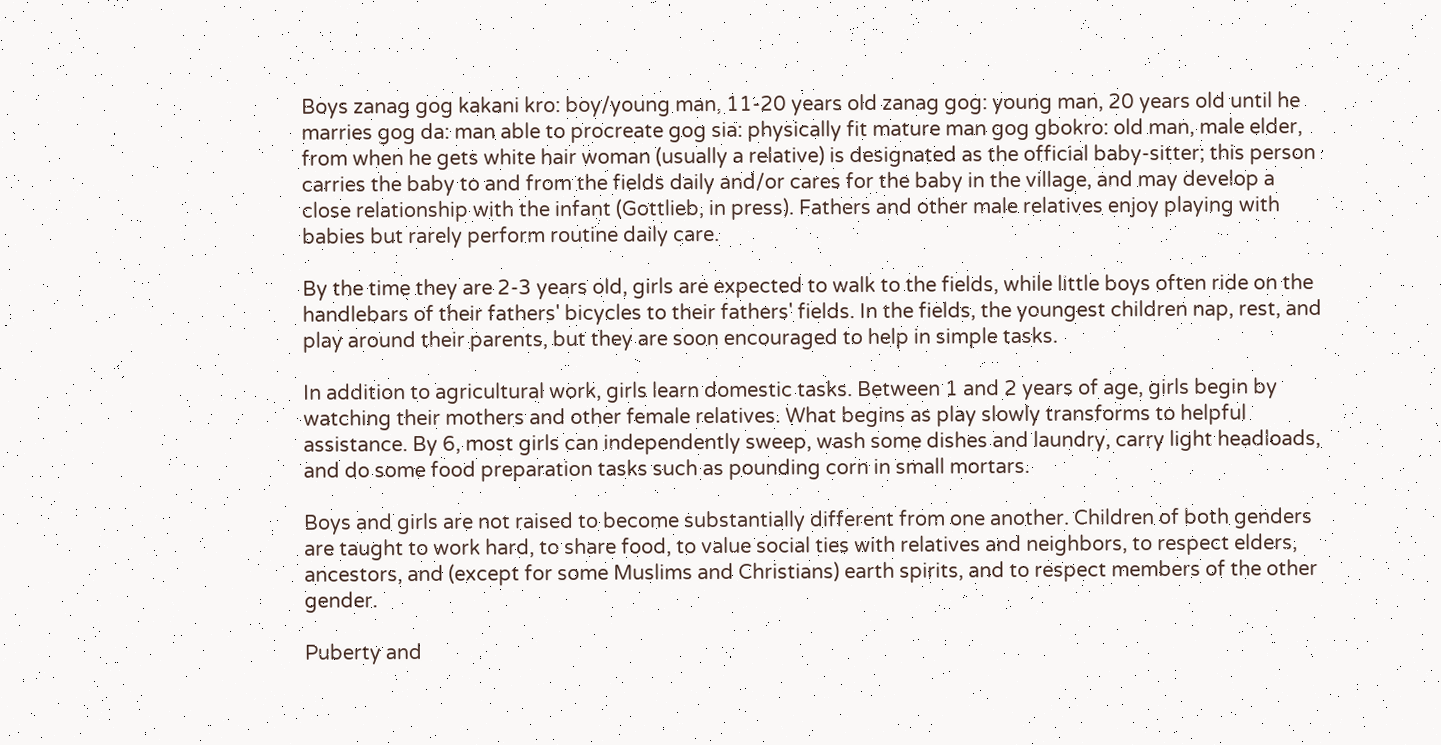Boys zanag gog kakani kro: boy/young man, 11-20 years old zanag gog: young man, 20 years old until he marries gog da: man able to procreate gog sia: physically fit mature man gog gbokro: old man, male elder, from when he gets white hair woman (usually a relative) is designated as the official baby-sitter; this person carries the baby to and from the fields daily and/or cares for the baby in the village, and may develop a close relationship with the infant (Gottlieb, in press). Fathers and other male relatives enjoy playing with babies but rarely perform routine daily care.

By the time they are 2-3 years old, girls are expected to walk to the fields, while little boys often ride on the handlebars of their fathers' bicycles to their fathers' fields. In the fields, the youngest children nap, rest, and play around their parents, but they are soon encouraged to help in simple tasks.

In addition to agricultural work, girls learn domestic tasks. Between 1 and 2 years of age, girls begin by watching their mothers and other female relatives. What begins as play slowly transforms to helpful assistance. By 6, most girls can independently sweep, wash some dishes and laundry, carry light headloads, and do some food preparation tasks such as pounding corn in small mortars.

Boys and girls are not raised to become substantially different from one another. Children of both genders are taught to work hard, to share food, to value social ties with relatives and neighbors, to respect elders, ancestors, and (except for some Muslims and Christians) earth spirits, and to respect members of the other gender.

Puberty and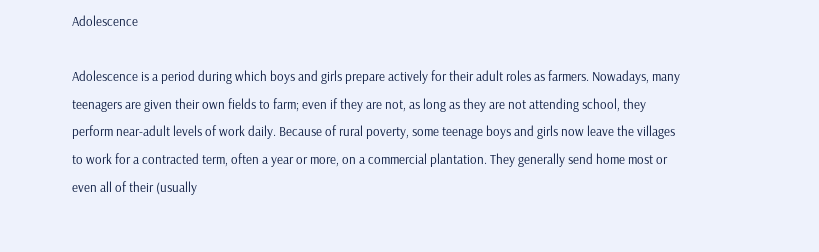Adolescence

Adolescence is a period during which boys and girls prepare actively for their adult roles as farmers. Nowadays, many teenagers are given their own fields to farm; even if they are not, as long as they are not attending school, they perform near-adult levels of work daily. Because of rural poverty, some teenage boys and girls now leave the villages to work for a contracted term, often a year or more, on a commercial plantation. They generally send home most or even all of their (usually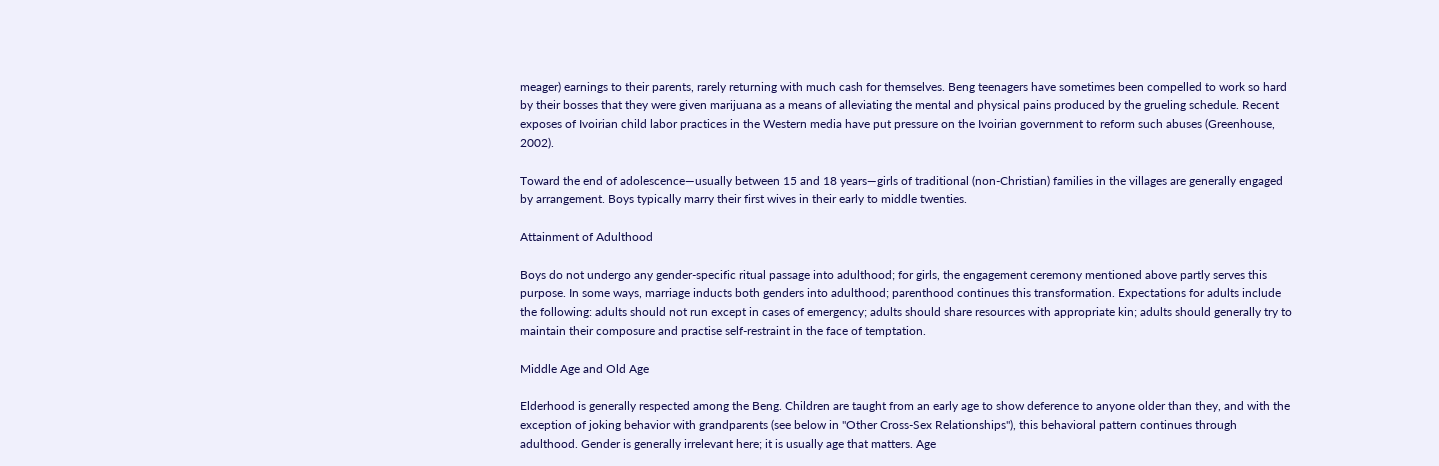meager) earnings to their parents, rarely returning with much cash for themselves. Beng teenagers have sometimes been compelled to work so hard by their bosses that they were given marijuana as a means of alleviating the mental and physical pains produced by the grueling schedule. Recent exposes of Ivoirian child labor practices in the Western media have put pressure on the Ivoirian government to reform such abuses (Greenhouse, 2002).

Toward the end of adolescence—usually between 15 and 18 years—girls of traditional (non-Christian) families in the villages are generally engaged by arrangement. Boys typically marry their first wives in their early to middle twenties.

Attainment of Adulthood

Boys do not undergo any gender-specific ritual passage into adulthood; for girls, the engagement ceremony mentioned above partly serves this purpose. In some ways, marriage inducts both genders into adulthood; parenthood continues this transformation. Expectations for adults include the following: adults should not run except in cases of emergency; adults should share resources with appropriate kin; adults should generally try to maintain their composure and practise self-restraint in the face of temptation.

Middle Age and Old Age

Elderhood is generally respected among the Beng. Children are taught from an early age to show deference to anyone older than they, and with the exception of joking behavior with grandparents (see below in "Other Cross-Sex Relationships"), this behavioral pattern continues through adulthood. Gender is generally irrelevant here; it is usually age that matters. Age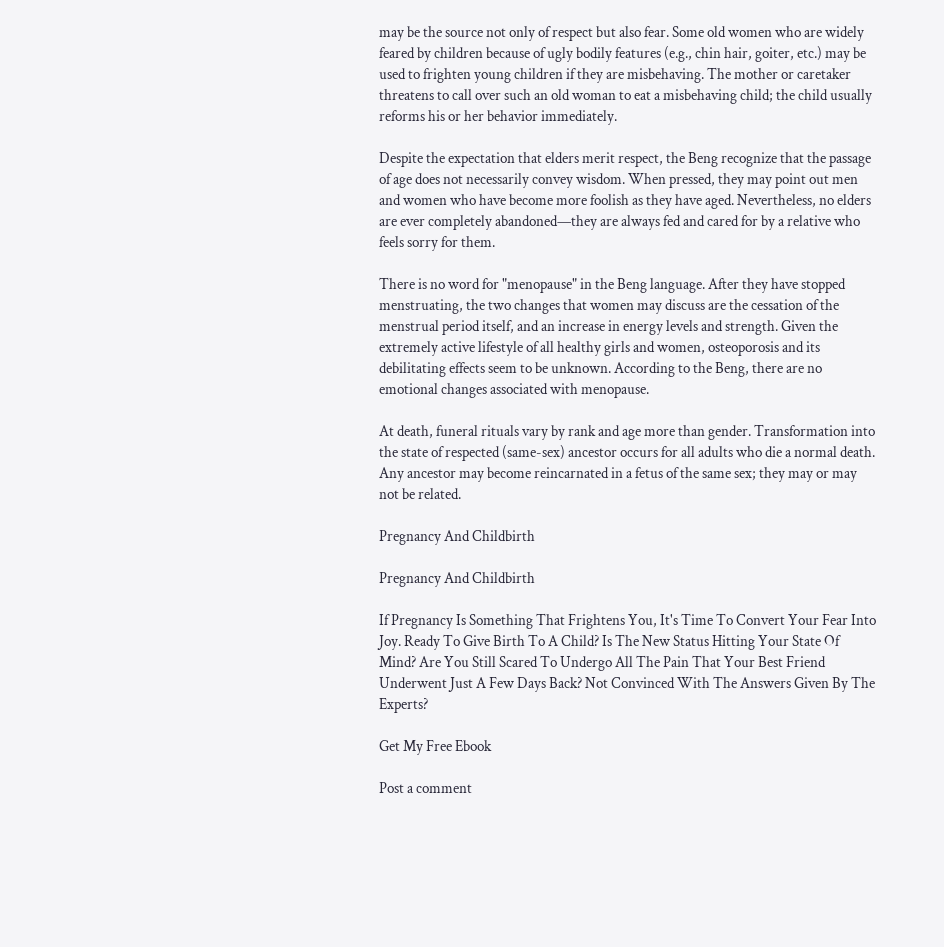may be the source not only of respect but also fear. Some old women who are widely feared by children because of ugly bodily features (e.g., chin hair, goiter, etc.) may be used to frighten young children if they are misbehaving. The mother or caretaker threatens to call over such an old woman to eat a misbehaving child; the child usually reforms his or her behavior immediately.

Despite the expectation that elders merit respect, the Beng recognize that the passage of age does not necessarily convey wisdom. When pressed, they may point out men and women who have become more foolish as they have aged. Nevertheless, no elders are ever completely abandoned—they are always fed and cared for by a relative who feels sorry for them.

There is no word for "menopause" in the Beng language. After they have stopped menstruating, the two changes that women may discuss are the cessation of the menstrual period itself, and an increase in energy levels and strength. Given the extremely active lifestyle of all healthy girls and women, osteoporosis and its debilitating effects seem to be unknown. According to the Beng, there are no emotional changes associated with menopause.

At death, funeral rituals vary by rank and age more than gender. Transformation into the state of respected (same-sex) ancestor occurs for all adults who die a normal death. Any ancestor may become reincarnated in a fetus of the same sex; they may or may not be related.

Pregnancy And Childbirth

Pregnancy And Childbirth

If Pregnancy Is Something That Frightens You, It's Time To Convert Your Fear Into Joy. Ready To Give Birth To A Child? Is The New Status Hitting Your State Of Mind? Are You Still Scared To Undergo All The Pain That Your Best Friend Underwent Just A Few Days Back? Not Convinced With The Answers Given By The Experts?

Get My Free Ebook

Post a comment